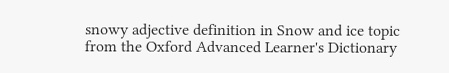snowy adjective definition in Snow and ice topic from the Oxford Advanced Learner's Dictionary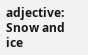adjective: Snow and ice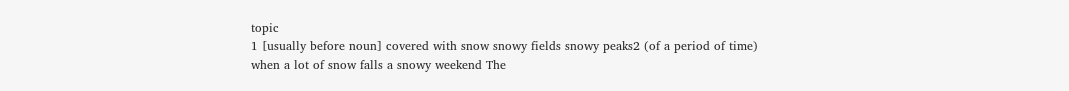topic
1 [usually before noun] covered with snow snowy fields snowy peaks2 (of a period of time) when a lot of snow falls a snowy weekend The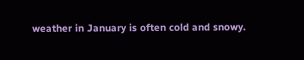weather in January is often cold and snowy.